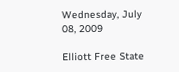Wednesday, July 08, 2009

Elliott Free State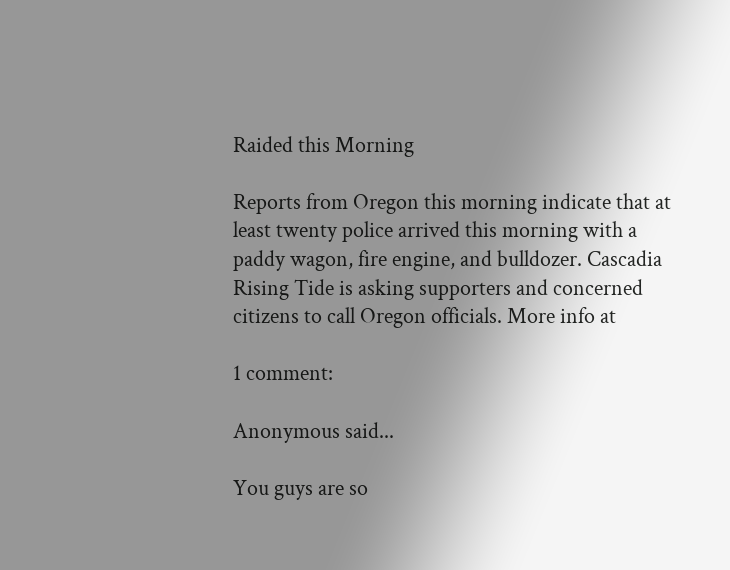Raided this Morning

Reports from Oregon this morning indicate that at least twenty police arrived this morning with a paddy wagon, fire engine, and bulldozer. Cascadia Rising Tide is asking supporters and concerned citizens to call Oregon officials. More info at

1 comment:

Anonymous said...

You guys are so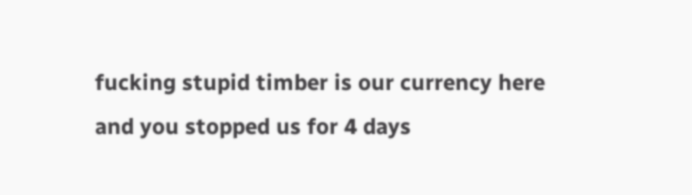fucking stupid timber is our currency here and you stopped us for 4 days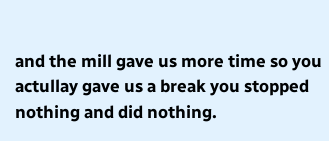and the mill gave us more time so you actullay gave us a break you stopped nothing and did nothing.